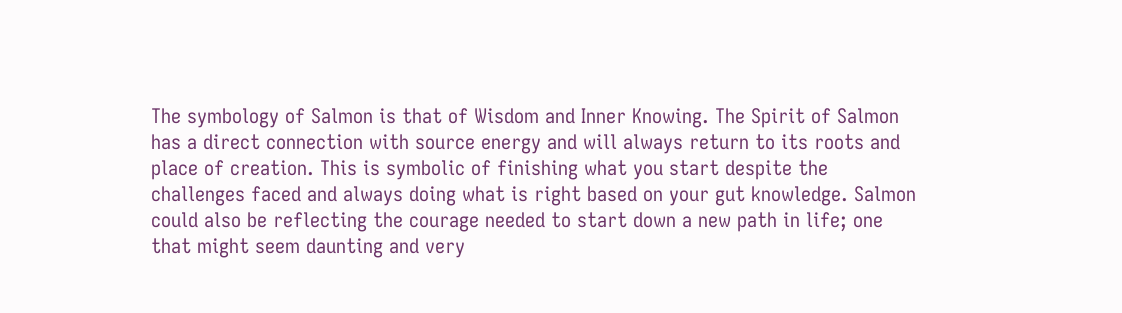The symbology of Salmon is that of Wisdom and Inner Knowing. The Spirit of Salmon has a direct connection with source energy and will always return to its roots and place of creation. This is symbolic of finishing what you start despite the challenges faced and always doing what is right based on your gut knowledge. Salmon could also be reflecting the courage needed to start down a new path in life; one that might seem daunting and very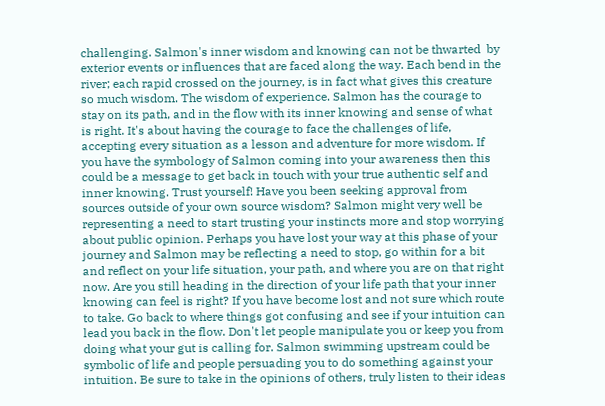challenging. Salmon's inner wisdom and knowing can not be thwarted  by exterior events or influences that are faced along the way. Each bend in the river; each rapid crossed on the journey, is in fact what gives this creature so much wisdom. The wisdom of experience. Salmon has the courage to stay on its path, and in the flow with its inner knowing and sense of what is right. It's about having the courage to face the challenges of life, accepting every situation as a lesson and adventure for more wisdom. If you have the symbology of Salmon coming into your awareness then this could be a message to get back in touch with your true authentic self and inner knowing. Trust yourself! Have you been seeking approval from sources outside of your own source wisdom? Salmon might very well be representing a need to start trusting your instincts more and stop worrying about public opinion. Perhaps you have lost your way at this phase of your journey and Salmon may be reflecting a need to stop, go within for a bit and reflect on your life situation, your path, and where you are on that right now. Are you still heading in the direction of your life path that your inner knowing can feel is right? If you have become lost and not sure which route to take. Go back to where things got confusing and see if your intuition can lead you back in the flow. Don't let people manipulate you or keep you from doing what your gut is calling for. Salmon swimming upstream could be symbolic of life and people persuading you to do something against your intuition. Be sure to take in the opinions of others, truly listen to their ideas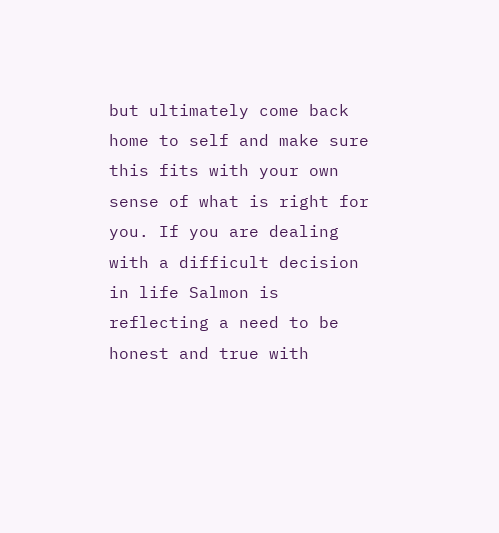but ultimately come back home to self and make sure this fits with your own sense of what is right for you. If you are dealing with a difficult decision in life Salmon is reflecting a need to be honest and true with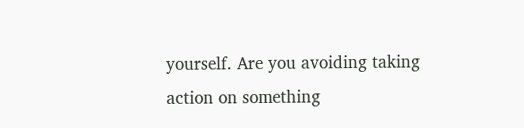yourself. Are you avoiding taking action on something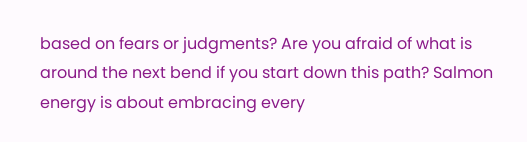based on fears or judgments? Are you afraid of what is around the next bend if you start down this path? Salmon energy is about embracing every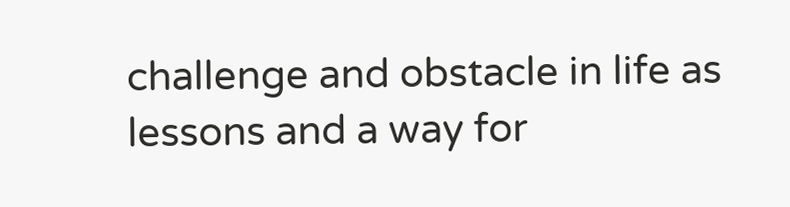challenge and obstacle in life as lessons and a way for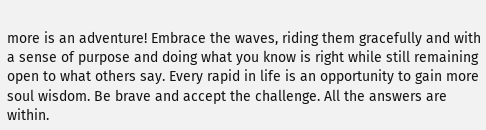more is an adventure! Embrace the waves, riding them gracefully and with a sense of purpose and doing what you know is right while still remaining open to what others say. Every rapid in life is an opportunity to gain more soul wisdom. Be brave and accept the challenge. All the answers are within.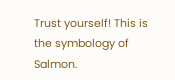Trust yourself! This is the symbology of Salmon.